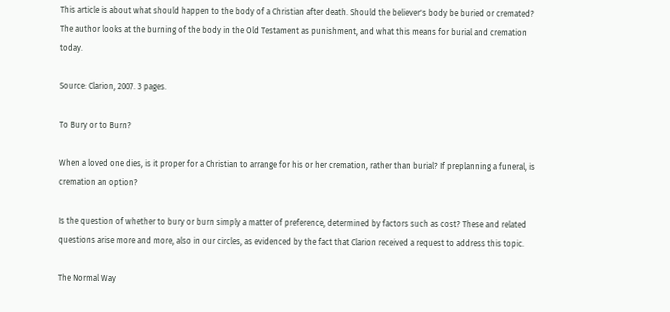This article is about what should happen to the body of a Christian after death. Should the believer's body be buried or cremated? The author looks at the burning of the body in the Old Testament as punishment, and what this means for burial and cremation today.

Source: Clarion, 2007. 3 pages.

To Bury or to Burn?

When a loved one dies, is it proper for a Christian to arrange for his or her cremation, rather than burial? If preplanning a funeral, is cremation an option?

Is the question of whether to bury or burn simply a matter of preference, determined by factors such as cost? These and related questions arise more and more, also in our circles, as evidenced by the fact that Clarion received a request to address this topic.

The Normal Way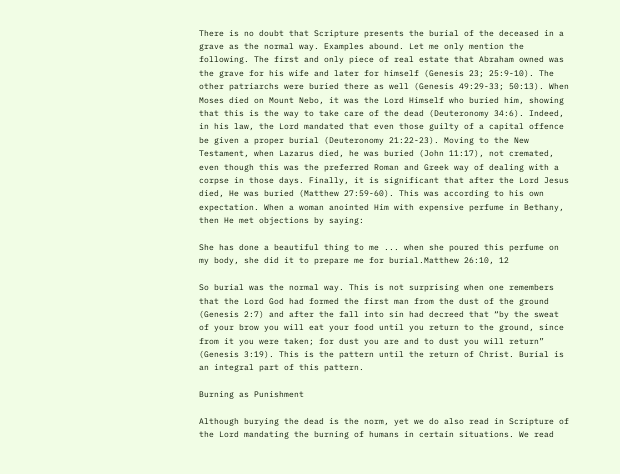There is no doubt that Scripture presents the burial of the deceased in a grave as the normal way. Examples abound. Let me only mention the following. The first and only piece of real estate that Abraham owned was the grave for his wife and later for himself (Genesis 23; 25:9-10). The other patriarchs were buried there as well (Genesis 49:29-33; 50:13). When Moses died on Mount Nebo, it was the Lord Himself who buried him, showing that this is the way to take care of the dead (Deuteronomy 34:6). Indeed, in his law, the Lord mandated that even those guilty of a capital offence be given a proper burial (Deuteronomy 21:22-23). Moving to the New Testament, when Lazarus died, he was buried (John 11:17), not cremated, even though this was the preferred Roman and Greek way of dealing with a corpse in those days. Finally, it is significant that after the Lord Jesus died, He was buried (Matthew 27:59-60). This was according to his own expectation. When a woman anointed Him with expensive perfume in Bethany, then He met objections by saying:

She has done a beautiful thing to me ... when she poured this perfume on my body, she did it to prepare me for burial.Matthew 26:10, 12

So burial was the normal way. This is not surprising when one remembers that the Lord God had formed the first man from the dust of the ground (Genesis 2:7) and after the fall into sin had decreed that “by the sweat of your brow you will eat your food until you return to the ground, since from it you were taken; for dust you are and to dust you will return” (Genesis 3:19). This is the pattern until the return of Christ. Burial is an integral part of this pattern.

Burning as Punishment

Although burying the dead is the norm, yet we do also read in Scripture of the Lord mandating the burning of humans in certain situations. We read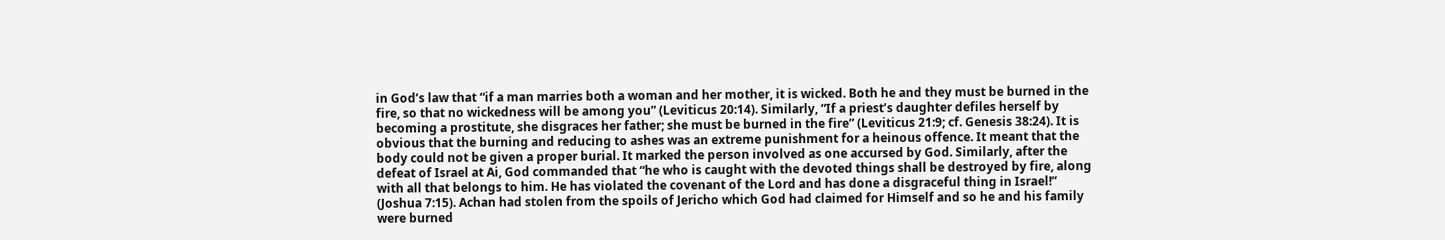in God’s law that “if a man marries both a woman and her mother, it is wicked. Both he and they must be burned in the fire, so that no wickedness will be among you” (Leviticus 20:14). Similarly, “If a priest’s daughter defiles herself by becoming a prostitute, she disgraces her father; she must be burned in the fire” (Leviticus 21:9; cf. Genesis 38:24). It is obvious that the burning and reducing to ashes was an extreme punishment for a heinous offence. It meant that the body could not be given a proper burial. It marked the person involved as one accursed by God. Similarly, after the defeat of Israel at Ai, God commanded that “he who is caught with the devoted things shall be destroyed by fire, along with all that belongs to him. He has violated the covenant of the Lord and has done a disgraceful thing in Israel!” (Joshua 7:15). Achan had stolen from the spoils of Jericho which God had claimed for Himself and so he and his family were burned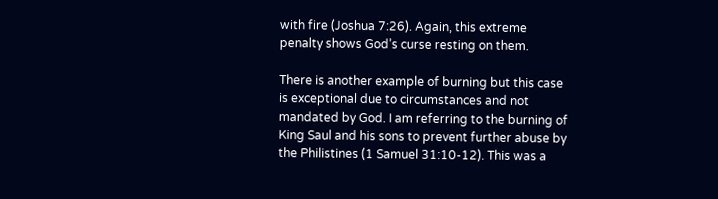with fire (Joshua 7:26). Again, this extreme penalty shows God’s curse resting on them.

There is another example of burning but this case is exceptional due to circumstances and not mandated by God. I am referring to the burning of King Saul and his sons to prevent further abuse by the Philistines (1 Samuel 31:10-12). This was a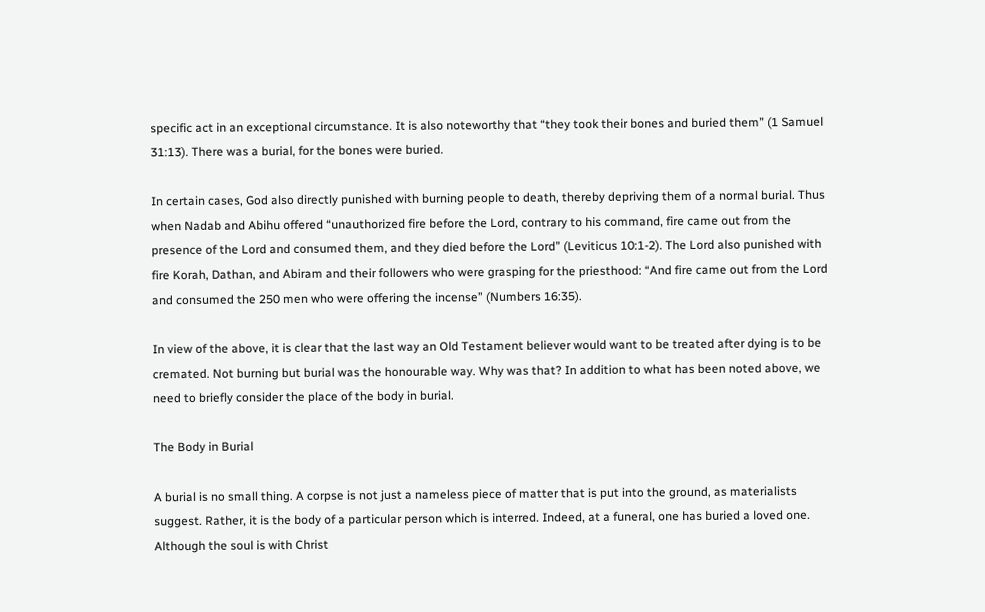specific act in an exceptional circumstance. It is also noteworthy that “they took their bones and buried them” (1 Samuel 31:13). There was a burial, for the bones were buried.

In certain cases, God also directly punished with burning people to death, thereby depriving them of a normal burial. Thus when Nadab and Abihu offered “unauthorized fire before the Lord, contrary to his command, fire came out from the presence of the Lord and consumed them, and they died before the Lord” (Leviticus 10:1-2). The Lord also punished with fire Korah, Dathan, and Abiram and their followers who were grasping for the priesthood: “And fire came out from the Lord and consumed the 250 men who were offering the incense” (Numbers 16:35).

In view of the above, it is clear that the last way an Old Testament believer would want to be treated after dying is to be cremated. Not burning but burial was the honourable way. Why was that? In addition to what has been noted above, we need to briefly consider the place of the body in burial.

The Body in Burial

A burial is no small thing. A corpse is not just a nameless piece of matter that is put into the ground, as materialists suggest. Rather, it is the body of a particular person which is interred. Indeed, at a funeral, one has buried a loved one. Although the soul is with Christ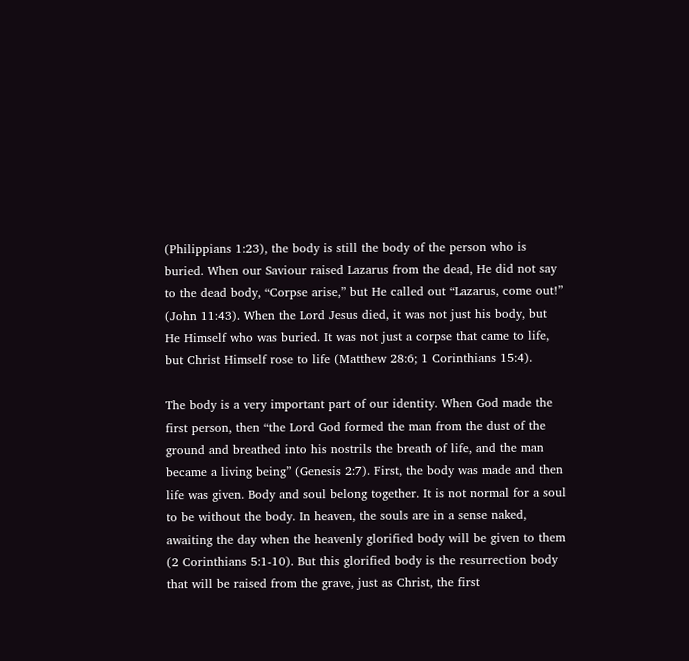(Philippians 1:23), the body is still the body of the person who is buried. When our Saviour raised Lazarus from the dead, He did not say to the dead body, “Corpse arise,” but He called out “Lazarus, come out!” (John 11:43). When the Lord Jesus died, it was not just his body, but He Himself who was buried. It was not just a corpse that came to life, but Christ Himself rose to life (Matthew 28:6; 1 Corinthians 15:4).

The body is a very important part of our identity. When God made the first person, then “the Lord God formed the man from the dust of the ground and breathed into his nostrils the breath of life, and the man became a living being” (Genesis 2:7). First, the body was made and then life was given. Body and soul belong together. It is not normal for a soul to be without the body. In heaven, the souls are in a sense naked, awaiting the day when the heavenly glorified body will be given to them (2 Corinthians 5:1-10). But this glorified body is the resurrection body that will be raised from the grave, just as Christ, the first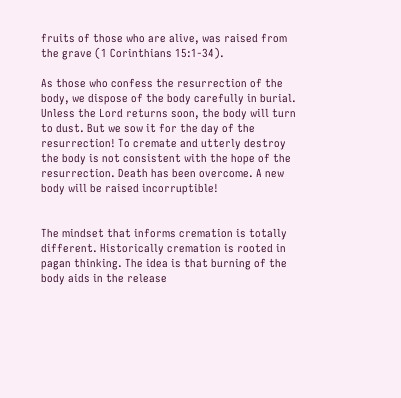fruits of those who are alive, was raised from the grave (1 Corinthians 15:1-34).

As those who confess the resurrection of the body, we dispose of the body carefully in burial. Unless the Lord returns soon, the body will turn to dust. But we sow it for the day of the resurrection! To cremate and utterly destroy the body is not consistent with the hope of the resurrection. Death has been overcome. A new body will be raised incorruptible!


The mindset that informs cremation is totally different. Historically cremation is rooted in pagan thinking. The idea is that burning of the body aids in the release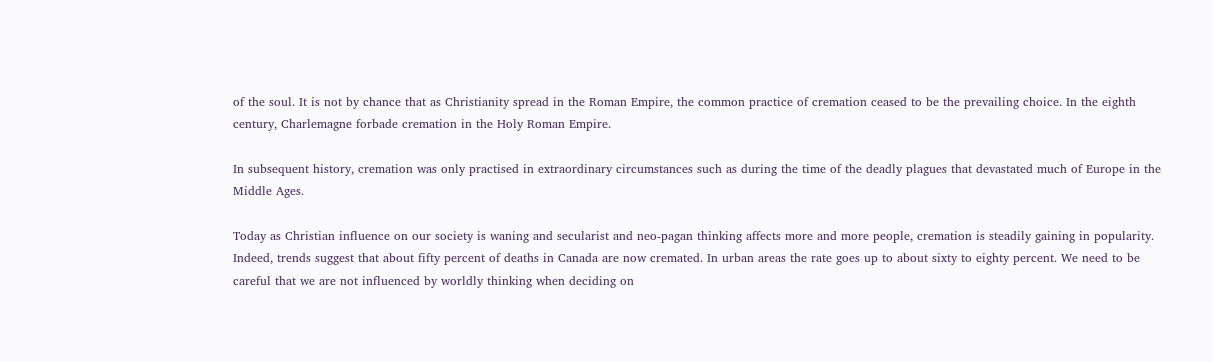of the soul. It is not by chance that as Christianity spread in the Roman Empire, the common practice of cremation ceased to be the prevailing choice. In the eighth century, Charlemagne forbade cremation in the Holy Roman Empire.

In subsequent history, cremation was only practised in extraordinary circumstances such as during the time of the deadly plagues that devastated much of Europe in the Middle Ages.

Today as Christian influence on our society is waning and secularist and neo-pagan thinking affects more and more people, cremation is steadily gaining in popularity. Indeed, trends suggest that about fifty percent of deaths in Canada are now cremated. In urban areas the rate goes up to about sixty to eighty percent. We need to be careful that we are not influenced by worldly thinking when deciding on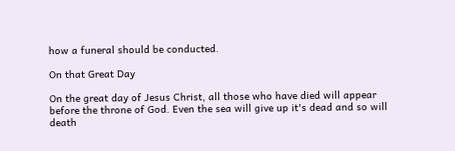how a funeral should be conducted.

On that Great Day

On the great day of Jesus Christ, all those who have died will appear before the throne of God. Even the sea will give up it's dead and so will death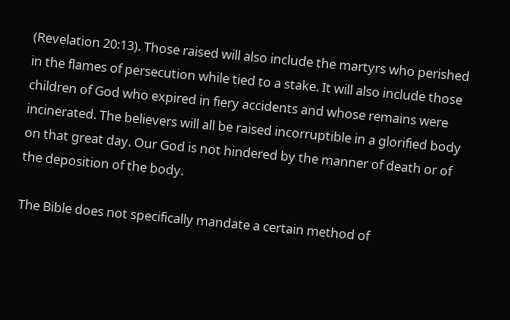(Revelation 20:13). Those raised will also include the martyrs who perished in the flames of persecution while tied to a stake. It will also include those children of God who expired in fiery accidents and whose remains were incinerated. The believers will all be raised incorruptible in a glorified body on that great day. Our God is not hindered by the manner of death or of the deposition of the body.

The Bible does not specifically mandate a certain method of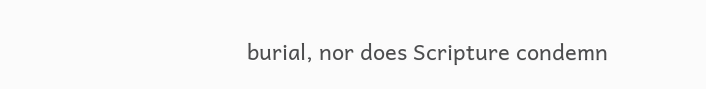burial, nor does Scripture condemn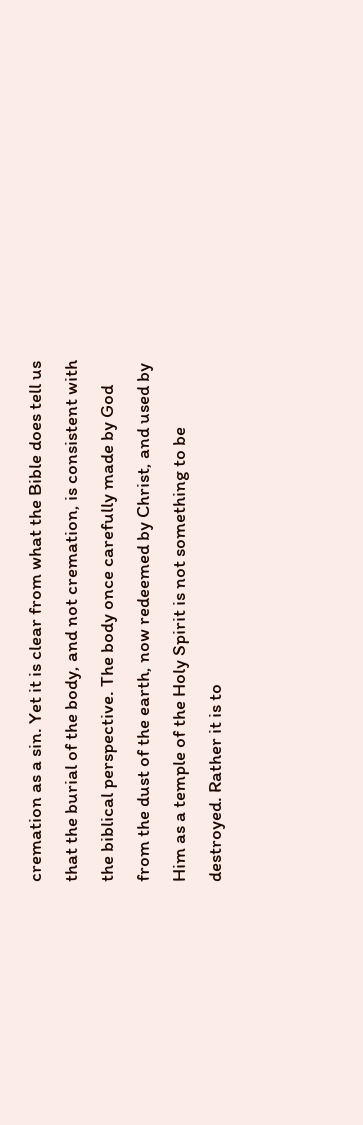cremation as a sin. Yet it is clear from what the Bible does tell us that the burial of the body, and not cremation, is consistent with the biblical perspective. The body once carefully made by God from the dust of the earth, now redeemed by Christ, and used by Him as a temple of the Holy Spirit is not something to be destroyed. Rather it is to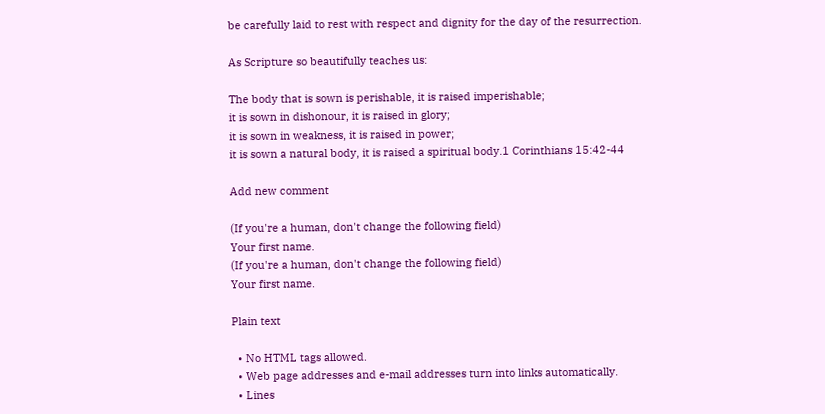be carefully laid to rest with respect and dignity for the day of the resurrection.

As Scripture so beautifully teaches us:

The body that is sown is perishable, it is raised imperishable;
it is sown in dishonour, it is raised in glory;
it is sown in weakness, it is raised in power;
it is sown a natural body, it is raised a spiritual body.1 Corinthians 15:42-44

Add new comment

(If you're a human, don't change the following field)
Your first name.
(If you're a human, don't change the following field)
Your first name.

Plain text

  • No HTML tags allowed.
  • Web page addresses and e-mail addresses turn into links automatically.
  • Lines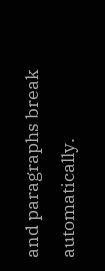and paragraphs break automatically.